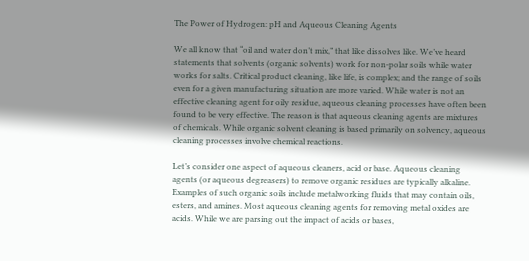The Power of Hydrogen: pH and Aqueous Cleaning Agents

We all know that “oil and water don’t mix,” that like dissolves like. We’ve heard statements that solvents (organic solvents) work for non-polar soils while water works for salts. Critical product cleaning, like life, is complex; and the range of soils even for a given manufacturing situation are more varied. While water is not an effective cleaning agent for oily residue, aqueous cleaning processes have often been found to be very effective. The reason is that aqueous cleaning agents are mixtures of chemicals. While organic solvent cleaning is based primarily on solvency, aqueous cleaning processes involve chemical reactions.

Let’s consider one aspect of aqueous cleaners, acid or base. Aqueous cleaning agents (or aqueous degreasers) to remove organic residues are typically alkaline. Examples of such organic soils include metalworking fluids that may contain oils, esters, and amines. Most aqueous cleaning agents for removing metal oxides are acids. While we are parsing out the impact of acids or bases,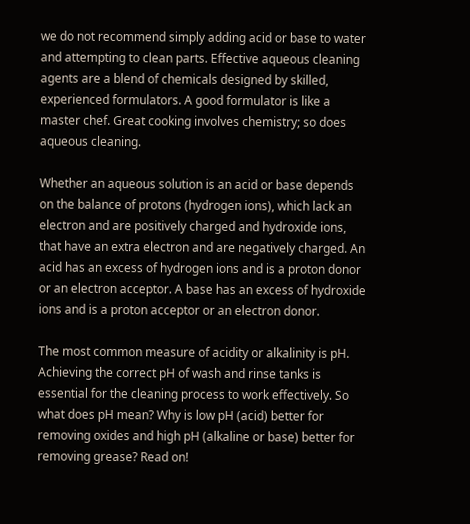we do not recommend simply adding acid or base to water and attempting to clean parts. Effective aqueous cleaning agents are a blend of chemicals designed by skilled, experienced formulators. A good formulator is like a master chef. Great cooking involves chemistry; so does aqueous cleaning.

Whether an aqueous solution is an acid or base depends on the balance of protons (hydrogen ions), which lack an electron and are positively charged and hydroxide ions, that have an extra electron and are negatively charged. An acid has an excess of hydrogen ions and is a proton donor or an electron acceptor. A base has an excess of hydroxide ions and is a proton acceptor or an electron donor.

The most common measure of acidity or alkalinity is pH. Achieving the correct pH of wash and rinse tanks is essential for the cleaning process to work effectively. So what does pH mean? Why is low pH (acid) better for removing oxides and high pH (alkaline or base) better for removing grease? Read on!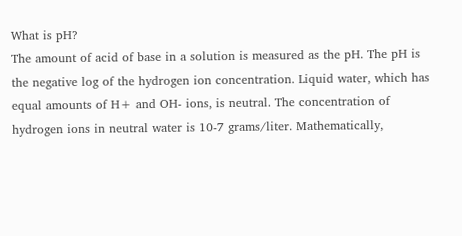What is pH?
The amount of acid of base in a solution is measured as the pH. The pH is the negative log of the hydrogen ion concentration. Liquid water, which has equal amounts of H+ and OH- ions, is neutral. The concentration of hydrogen ions in neutral water is 10-7 grams/liter. Mathematically,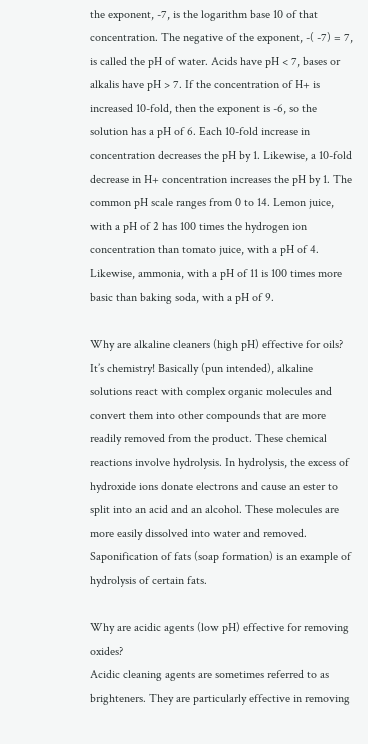the exponent, -7, is the logarithm base 10 of that concentration. The negative of the exponent, -( -7) = 7, is called the pH of water. Acids have pH < 7, bases or alkalis have pH > 7. If the concentration of H+ is increased 10-fold, then the exponent is -6, so the solution has a pH of 6. Each 10-fold increase in concentration decreases the pH by 1. Likewise, a 10-fold decrease in H+ concentration increases the pH by 1. The common pH scale ranges from 0 to 14. Lemon juice, with a pH of 2 has 100 times the hydrogen ion concentration than tomato juice, with a pH of 4. Likewise, ammonia, with a pH of 11 is 100 times more basic than baking soda, with a pH of 9.

Why are alkaline cleaners (high pH) effective for oils?
It’s chemistry! Basically (pun intended), alkaline solutions react with complex organic molecules and convert them into other compounds that are more readily removed from the product. These chemical reactions involve hydrolysis. In hydrolysis, the excess of hydroxide ions donate electrons and cause an ester to split into an acid and an alcohol. These molecules are more easily dissolved into water and removed. Saponification of fats (soap formation) is an example of hydrolysis of certain fats.

Why are acidic agents (low pH) effective for removing oxides?
Acidic cleaning agents are sometimes referred to as brighteners. They are particularly effective in removing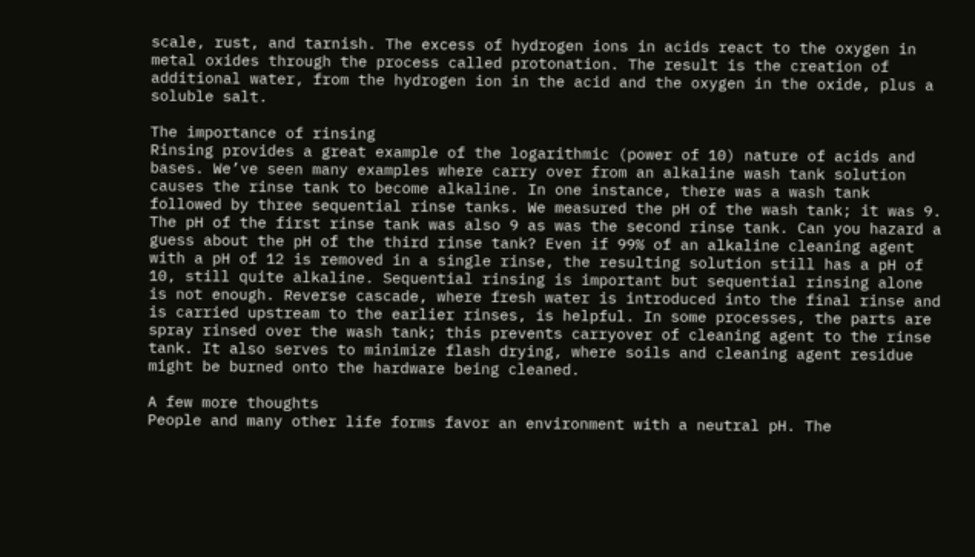scale, rust, and tarnish. The excess of hydrogen ions in acids react to the oxygen in metal oxides through the process called protonation. The result is the creation of additional water, from the hydrogen ion in the acid and the oxygen in the oxide, plus a soluble salt.

The importance of rinsing
Rinsing provides a great example of the logarithmic (power of 10) nature of acids and bases. We’ve seen many examples where carry over from an alkaline wash tank solution causes the rinse tank to become alkaline. In one instance, there was a wash tank followed by three sequential rinse tanks. We measured the pH of the wash tank; it was 9. The pH of the first rinse tank was also 9 as was the second rinse tank. Can you hazard a guess about the pH of the third rinse tank? Even if 99% of an alkaline cleaning agent with a pH of 12 is removed in a single rinse, the resulting solution still has a pH of 10, still quite alkaline. Sequential rinsing is important but sequential rinsing alone is not enough. Reverse cascade, where fresh water is introduced into the final rinse and is carried upstream to the earlier rinses, is helpful. In some processes, the parts are spray rinsed over the wash tank; this prevents carryover of cleaning agent to the rinse tank. It also serves to minimize flash drying, where soils and cleaning agent residue might be burned onto the hardware being cleaned.

A few more thoughts
People and many other life forms favor an environment with a neutral pH. The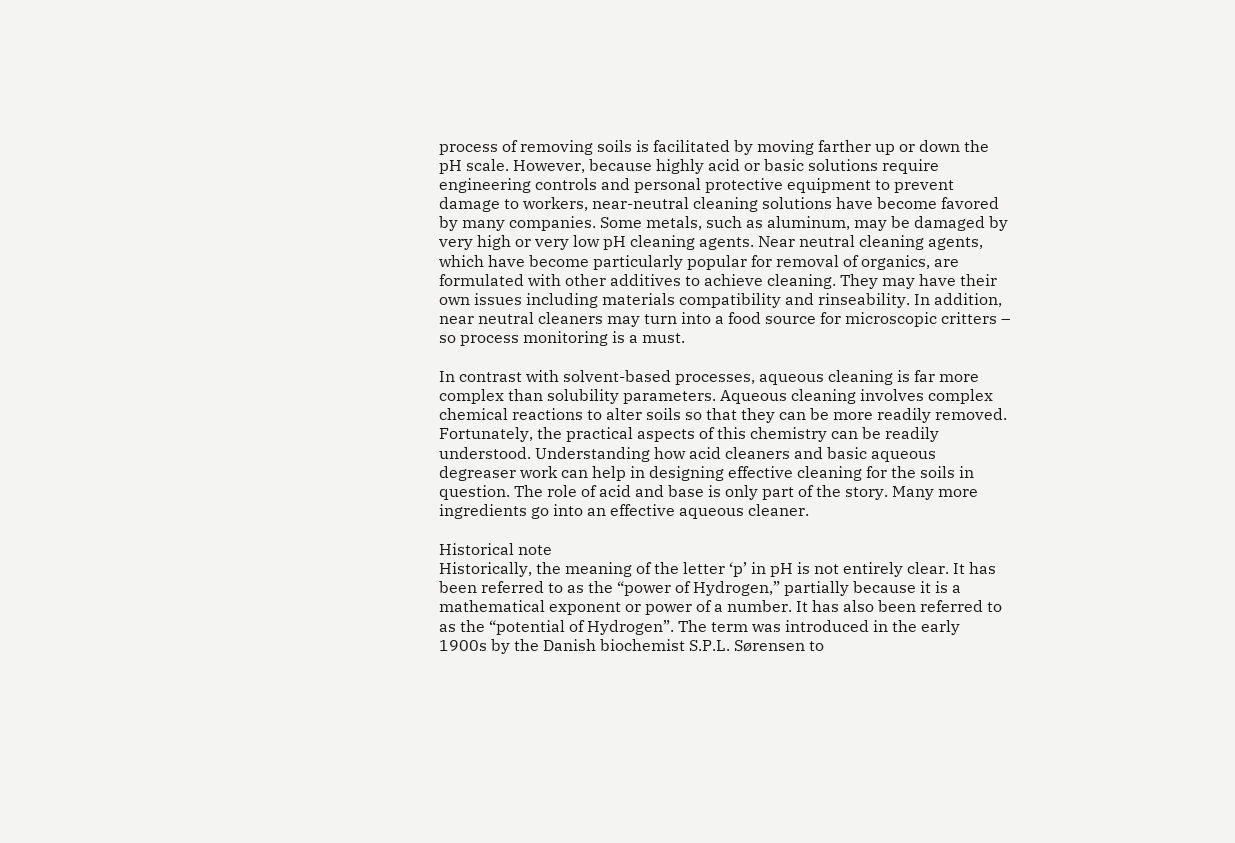process of removing soils is facilitated by moving farther up or down the pH scale. However, because highly acid or basic solutions require engineering controls and personal protective equipment to prevent damage to workers, near-neutral cleaning solutions have become favored by many companies. Some metals, such as aluminum, may be damaged by very high or very low pH cleaning agents. Near neutral cleaning agents, which have become particularly popular for removal of organics, are formulated with other additives to achieve cleaning. They may have their own issues including materials compatibility and rinseability. In addition, near neutral cleaners may turn into a food source for microscopic critters – so process monitoring is a must.

In contrast with solvent-based processes, aqueous cleaning is far more complex than solubility parameters. Aqueous cleaning involves complex chemical reactions to alter soils so that they can be more readily removed. Fortunately, the practical aspects of this chemistry can be readily understood. Understanding how acid cleaners and basic aqueous degreaser work can help in designing effective cleaning for the soils in question. The role of acid and base is only part of the story. Many more ingredients go into an effective aqueous cleaner.

Historical note
Historically, the meaning of the letter ‘p’ in pH is not entirely clear. It has been referred to as the “power of Hydrogen,” partially because it is a mathematical exponent or power of a number. It has also been referred to as the “potential of Hydrogen”. The term was introduced in the early 1900s by the Danish biochemist S.P.L. Sørensen to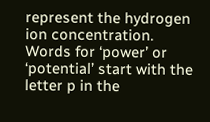represent the hydrogen ion concentration. Words for ‘power’ or ‘potential’ start with the letter p in the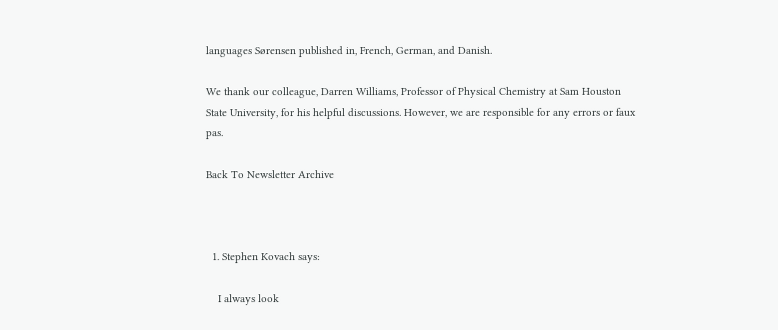languages Sørensen published in, French, German, and Danish.

We thank our colleague, Darren Williams, Professor of Physical Chemistry at Sam Houston State University, for his helpful discussions. However, we are responsible for any errors or faux pas.

Back To Newsletter Archive



  1. Stephen Kovach says:

    I always look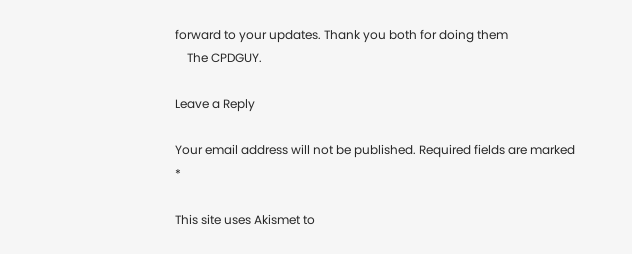forward to your updates. Thank you both for doing them
    The CPDGUY.

Leave a Reply

Your email address will not be published. Required fields are marked *

This site uses Akismet to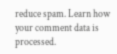reduce spam. Learn how your comment data is processed.